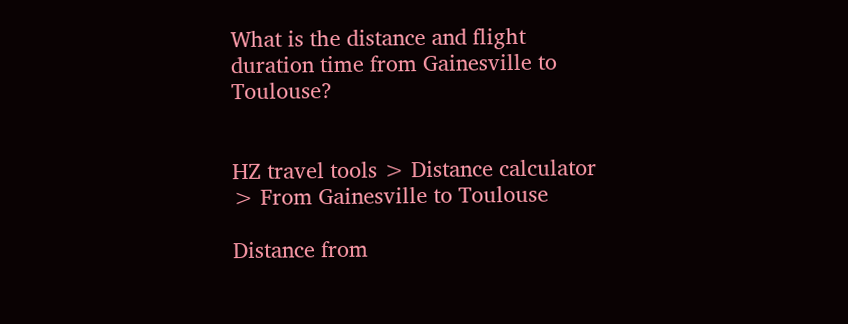What is the distance and flight duration time from Gainesville to Toulouse?


HZ travel tools > Distance calculator > From Gainesville to Toulouse

Distance from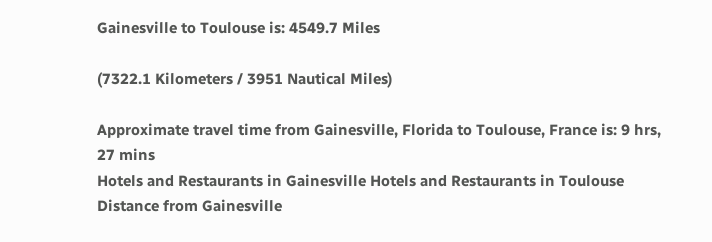Gainesville to Toulouse is: 4549.7 Miles

(7322.1 Kilometers / 3951 Nautical Miles)

Approximate travel time from Gainesville, Florida to Toulouse, France is: 9 hrs, 27 mins
Hotels and Restaurants in Gainesville Hotels and Restaurants in Toulouse Distance from Gainesville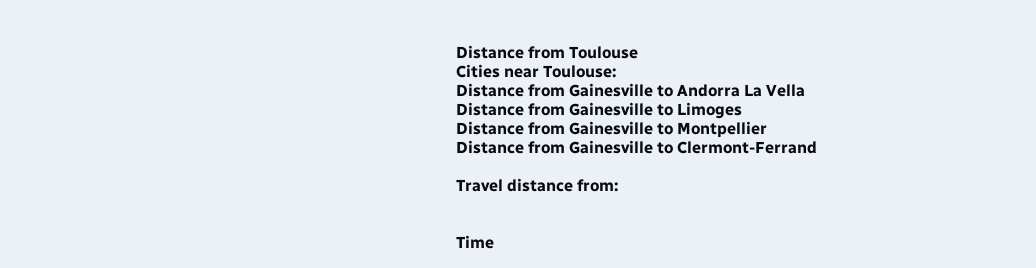Distance from Toulouse
Cities near Toulouse:
Distance from Gainesville to Andorra La Vella
Distance from Gainesville to Limoges
Distance from Gainesville to Montpellier
Distance from Gainesville to Clermont-Ferrand

Travel distance from:


Time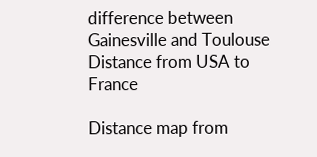difference between Gainesville and Toulouse Distance from USA to France

Distance map from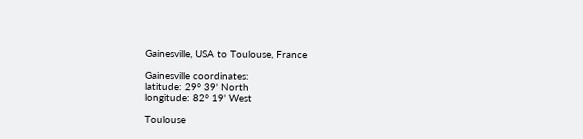Gainesville, USA to Toulouse, France

Gainesville coordinates:
latitude: 29° 39' North
longitude: 82° 19' West

Toulouse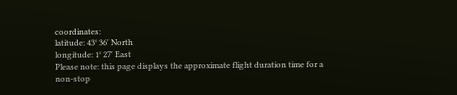coordinates:
latitude: 43° 36' North
longitude: 1° 27' East
Please note: this page displays the approximate flight duration time for a non-stop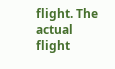flight. The actual flight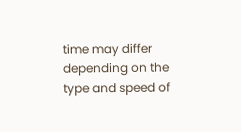time may differ depending on the type and speed of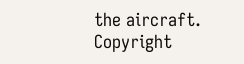the aircraft.
Copyright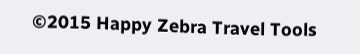©2015 Happy Zebra Travel Tools